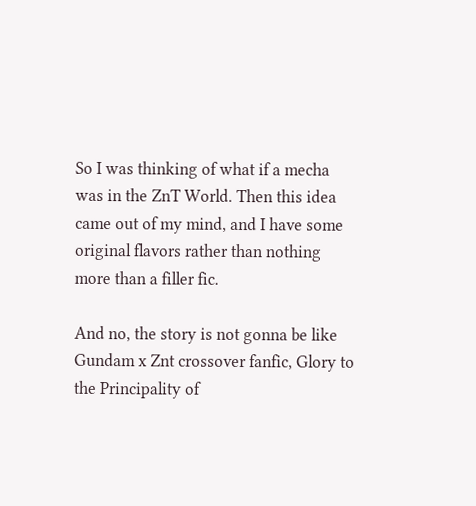So I was thinking of what if a mecha was in the ZnT World. Then this idea came out of my mind, and I have some original flavors rather than nothing more than a filler fic.

And no, the story is not gonna be like Gundam x Znt crossover fanfic, Glory to the Principality of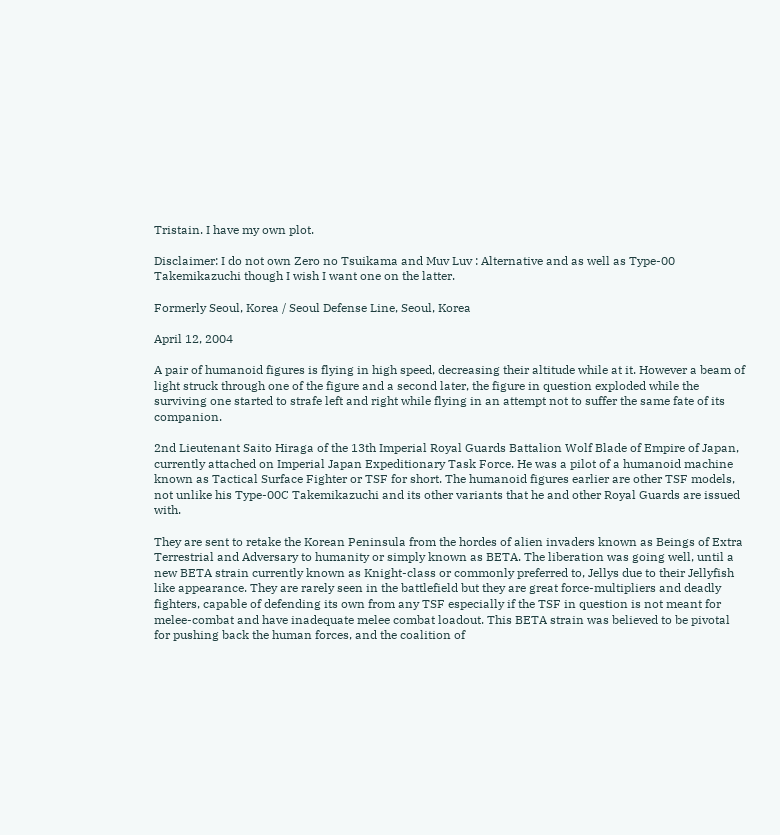Tristain. I have my own plot.

Disclaimer: I do not own Zero no Tsuikama and Muv Luv : Alternative and as well as Type-00 Takemikazuchi though I wish I want one on the latter.

Formerly Seoul, Korea / Seoul Defense Line, Seoul, Korea

April 12, 2004

A pair of humanoid figures is flying in high speed, decreasing their altitude while at it. However a beam of light struck through one of the figure and a second later, the figure in question exploded while the surviving one started to strafe left and right while flying in an attempt not to suffer the same fate of its companion.

2nd Lieutenant Saito Hiraga of the 13th Imperial Royal Guards Battalion Wolf Blade of Empire of Japan, currently attached on Imperial Japan Expeditionary Task Force. He was a pilot of a humanoid machine known as Tactical Surface Fighter or TSF for short. The humanoid figures earlier are other TSF models, not unlike his Type-00C Takemikazuchi and its other variants that he and other Royal Guards are issued with.

They are sent to retake the Korean Peninsula from the hordes of alien invaders known as Beings of Extra Terrestrial and Adversary to humanity or simply known as BETA. The liberation was going well, until a new BETA strain currently known as Knight-class or commonly preferred to, Jellys due to their Jellyfish like appearance. They are rarely seen in the battlefield but they are great force-multipliers and deadly fighters, capable of defending its own from any TSF especially if the TSF in question is not meant for melee-combat and have inadequate melee combat loadout. This BETA strain was believed to be pivotal for pushing back the human forces, and the coalition of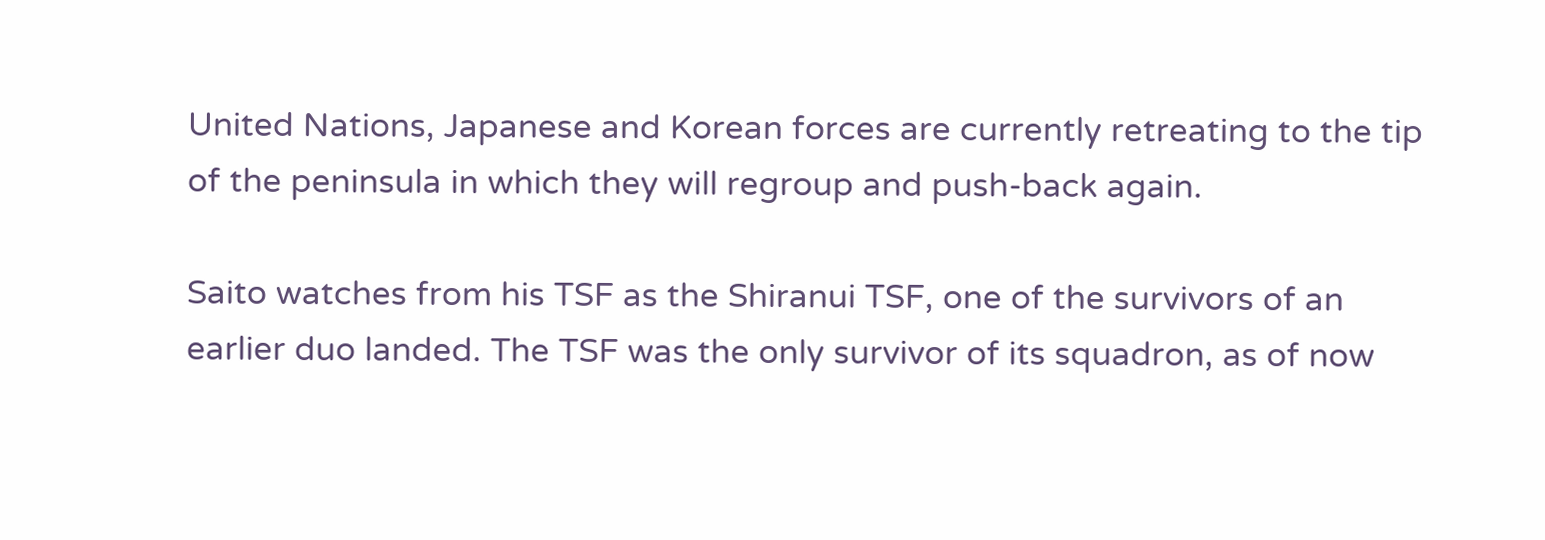United Nations, Japanese and Korean forces are currently retreating to the tip of the peninsula in which they will regroup and push-back again.

Saito watches from his TSF as the Shiranui TSF, one of the survivors of an earlier duo landed. The TSF was the only survivor of its squadron, as of now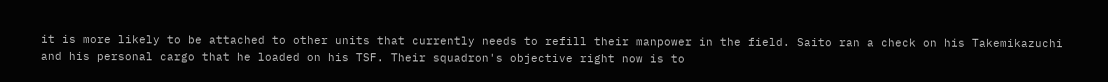it is more likely to be attached to other units that currently needs to refill their manpower in the field. Saito ran a check on his Takemikazuchi and his personal cargo that he loaded on his TSF. Their squadron's objective right now is to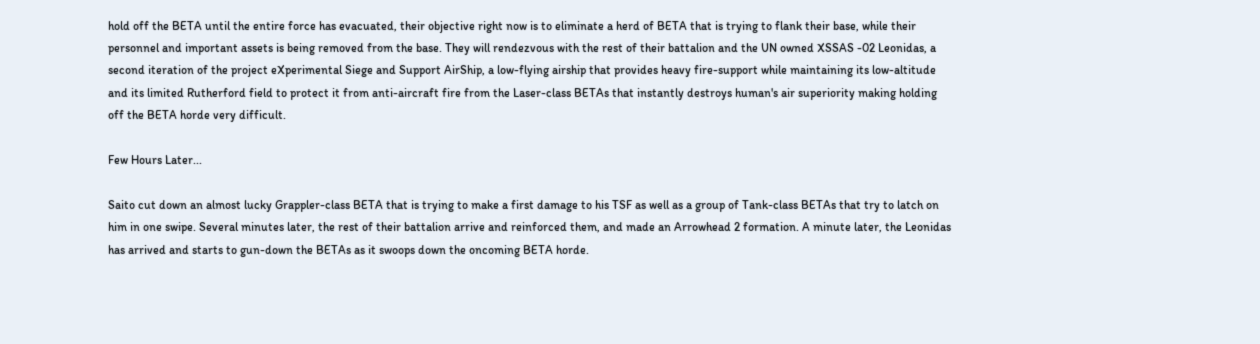hold off the BETA until the entire force has evacuated, their objective right now is to eliminate a herd of BETA that is trying to flank their base, while their personnel and important assets is being removed from the base. They will rendezvous with the rest of their battalion and the UN owned XSSAS -02 Leonidas, a second iteration of the project eXperimental Siege and Support AirShip, a low-flying airship that provides heavy fire-support while maintaining its low-altitude and its limited Rutherford field to protect it from anti-aircraft fire from the Laser-class BETAs that instantly destroys human's air superiority making holding off the BETA horde very difficult.

Few Hours Later...

Saito cut down an almost lucky Grappler-class BETA that is trying to make a first damage to his TSF as well as a group of Tank-class BETAs that try to latch on him in one swipe. Several minutes later, the rest of their battalion arrive and reinforced them, and made an Arrowhead 2 formation. A minute later, the Leonidas has arrived and starts to gun-down the BETAs as it swoops down the oncoming BETA horde.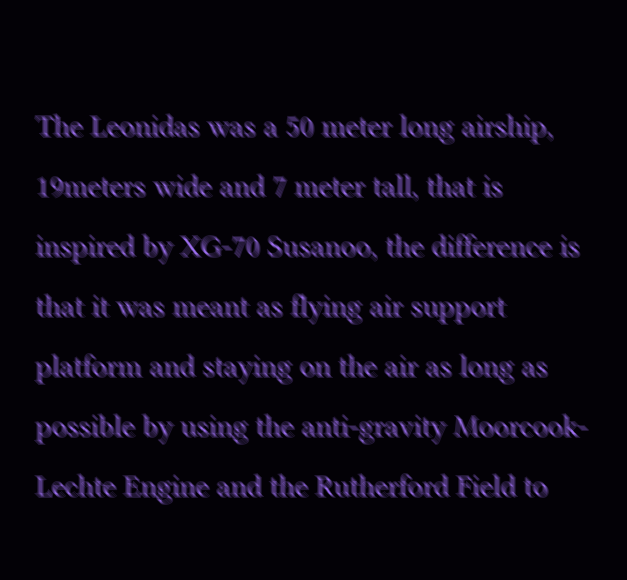The Leonidas was a 50 meter long airship, 19meters wide and 7 meter tall, that is inspired by XG-70 Susanoo, the difference is that it was meant as flying air support platform and staying on the air as long as possible by using the anti-gravity Moorcook-Lechte Engine and the Rutherford Field to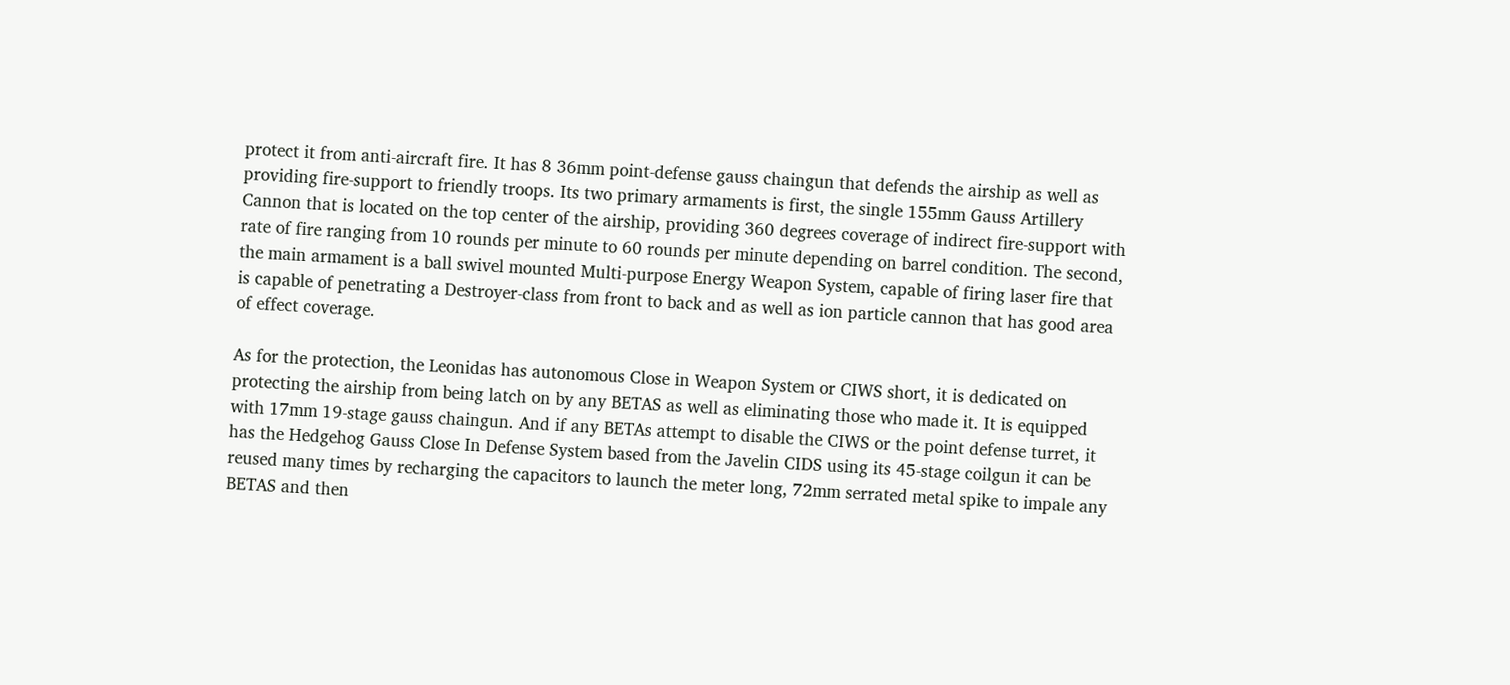protect it from anti-aircraft fire. It has 8 36mm point-defense gauss chaingun that defends the airship as well as providing fire-support to friendly troops. Its two primary armaments is first, the single 155mm Gauss Artillery Cannon that is located on the top center of the airship, providing 360 degrees coverage of indirect fire-support with rate of fire ranging from 10 rounds per minute to 60 rounds per minute depending on barrel condition. The second, the main armament is a ball swivel mounted Multi-purpose Energy Weapon System, capable of firing laser fire that is capable of penetrating a Destroyer-class from front to back and as well as ion particle cannon that has good area of effect coverage.

As for the protection, the Leonidas has autonomous Close in Weapon System or CIWS short, it is dedicated on protecting the airship from being latch on by any BETAS as well as eliminating those who made it. It is equipped with 17mm 19-stage gauss chaingun. And if any BETAs attempt to disable the CIWS or the point defense turret, it has the Hedgehog Gauss Close In Defense System based from the Javelin CIDS using its 45-stage coilgun it can be reused many times by recharging the capacitors to launch the meter long, 72mm serrated metal spike to impale any BETAS and then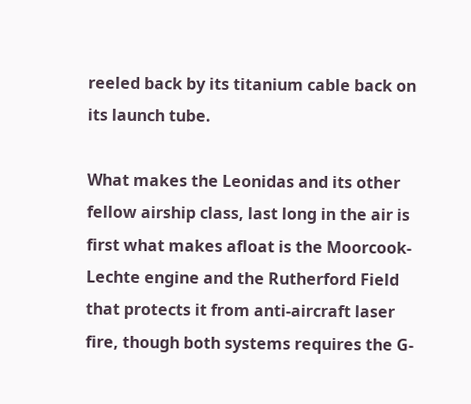reeled back by its titanium cable back on its launch tube.

What makes the Leonidas and its other fellow airship class, last long in the air is first what makes afloat is the Moorcook-Lechte engine and the Rutherford Field that protects it from anti-aircraft laser fire, though both systems requires the G-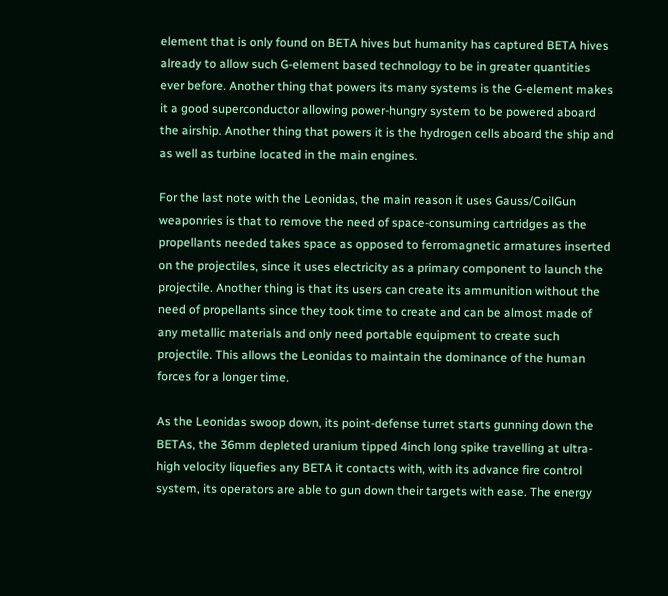element that is only found on BETA hives but humanity has captured BETA hives already to allow such G-element based technology to be in greater quantities ever before. Another thing that powers its many systems is the G-element makes it a good superconductor allowing power-hungry system to be powered aboard the airship. Another thing that powers it is the hydrogen cells aboard the ship and as well as turbine located in the main engines.

For the last note with the Leonidas, the main reason it uses Gauss/CoilGun weaponries is that to remove the need of space-consuming cartridges as the propellants needed takes space as opposed to ferromagnetic armatures inserted on the projectiles, since it uses electricity as a primary component to launch the projectile. Another thing is that its users can create its ammunition without the need of propellants since they took time to create and can be almost made of any metallic materials and only need portable equipment to create such projectile. This allows the Leonidas to maintain the dominance of the human forces for a longer time.

As the Leonidas swoop down, its point-defense turret starts gunning down the BETAs, the 36mm depleted uranium tipped 4inch long spike travelling at ultra-high velocity liquefies any BETA it contacts with, with its advance fire control system, its operators are able to gun down their targets with ease. The energy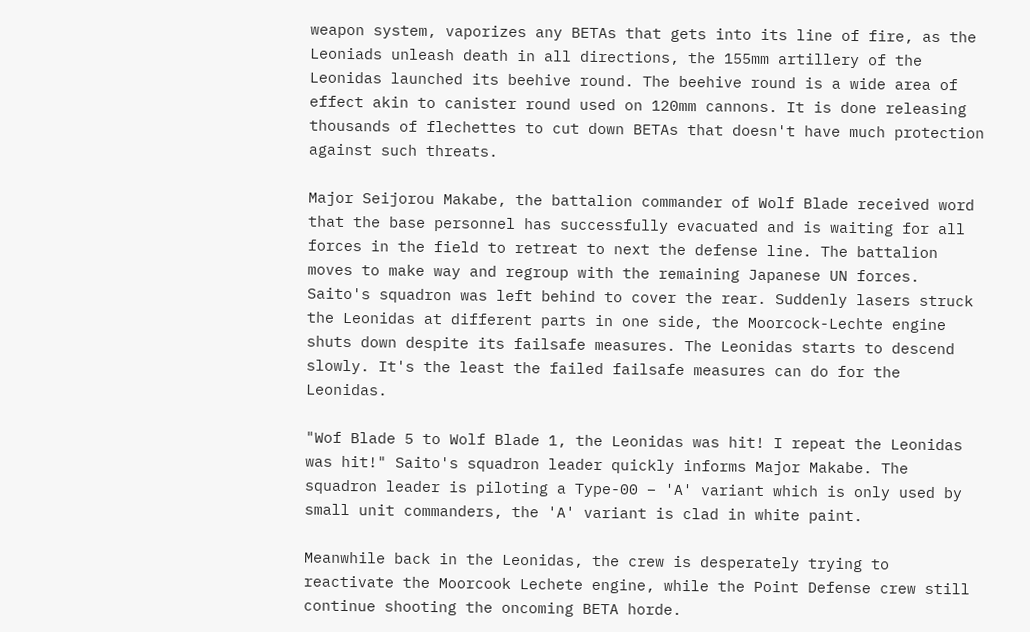weapon system, vaporizes any BETAs that gets into its line of fire, as the Leoniads unleash death in all directions, the 155mm artillery of the Leonidas launched its beehive round. The beehive round is a wide area of effect akin to canister round used on 120mm cannons. It is done releasing thousands of flechettes to cut down BETAs that doesn't have much protection against such threats.

Major Seijorou Makabe, the battalion commander of Wolf Blade received word that the base personnel has successfully evacuated and is waiting for all forces in the field to retreat to next the defense line. The battalion moves to make way and regroup with the remaining Japanese UN forces. Saito's squadron was left behind to cover the rear. Suddenly lasers struck the Leonidas at different parts in one side, the Moorcock-Lechte engine shuts down despite its failsafe measures. The Leonidas starts to descend slowly. It's the least the failed failsafe measures can do for the Leonidas.

"Wof Blade 5 to Wolf Blade 1, the Leonidas was hit! I repeat the Leonidas was hit!" Saito's squadron leader quickly informs Major Makabe. The squadron leader is piloting a Type-00 – 'A' variant which is only used by small unit commanders, the 'A' variant is clad in white paint.

Meanwhile back in the Leonidas, the crew is desperately trying to reactivate the Moorcook Lechete engine, while the Point Defense crew still continue shooting the oncoming BETA horde.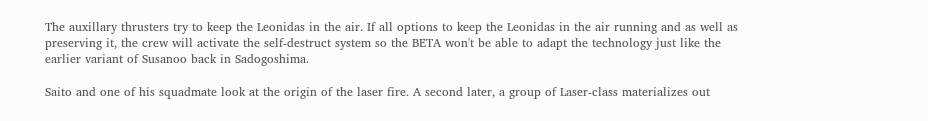The auxillary thrusters try to keep the Leonidas in the air. If all options to keep the Leonidas in the air running and as well as preserving it, the crew will activate the self-destruct system so the BETA won't be able to adapt the technology just like the earlier variant of Susanoo back in Sadogoshima.

Saito and one of his squadmate look at the origin of the laser fire. A second later, a group of Laser-class materializes out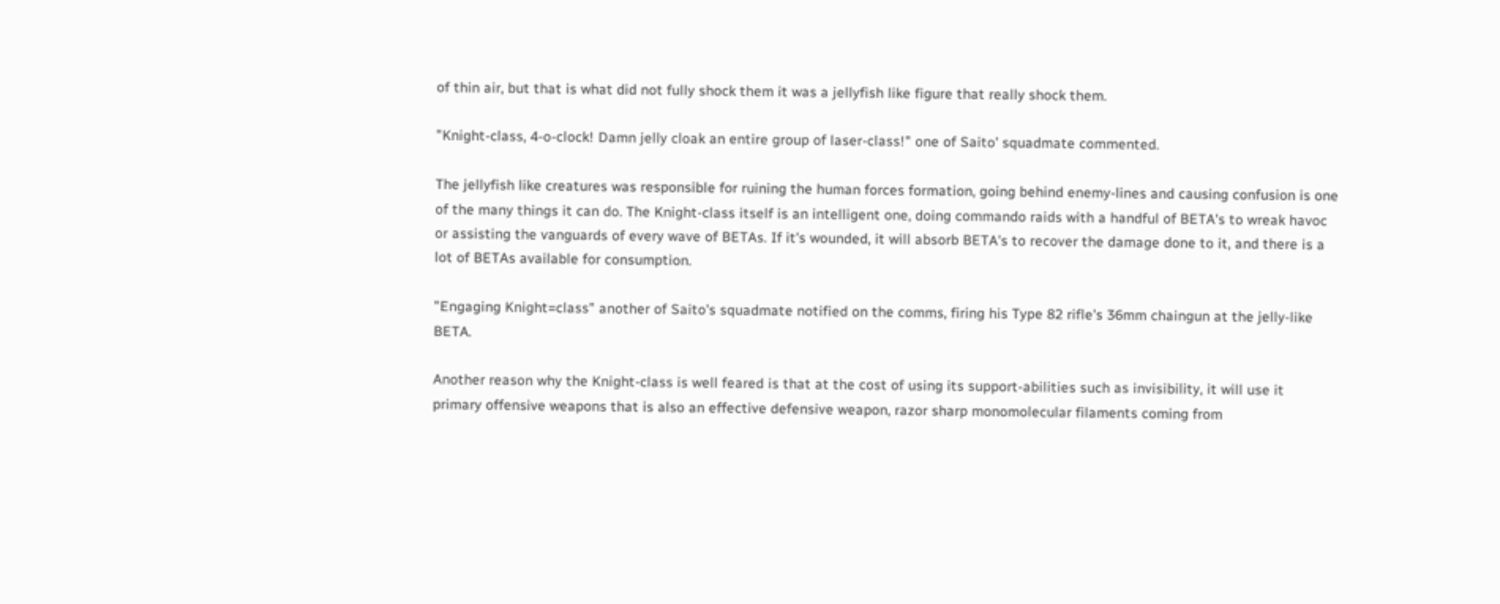of thin air, but that is what did not fully shock them it was a jellyfish like figure that really shock them.

"Knight-class, 4-o-clock! Damn jelly cloak an entire group of laser-class!" one of Saito' squadmate commented.

The jellyfish like creatures was responsible for ruining the human forces formation, going behind enemy-lines and causing confusion is one of the many things it can do. The Knight-class itself is an intelligent one, doing commando raids with a handful of BETA's to wreak havoc or assisting the vanguards of every wave of BETAs. If it's wounded, it will absorb BETA's to recover the damage done to it, and there is a lot of BETAs available for consumption.

"Engaging Knight=class" another of Saito's squadmate notified on the comms, firing his Type 82 rifle's 36mm chaingun at the jelly-like BETA.

Another reason why the Knight-class is well feared is that at the cost of using its support-abilities such as invisibility, it will use it primary offensive weapons that is also an effective defensive weapon, razor sharp monomolecular filaments coming from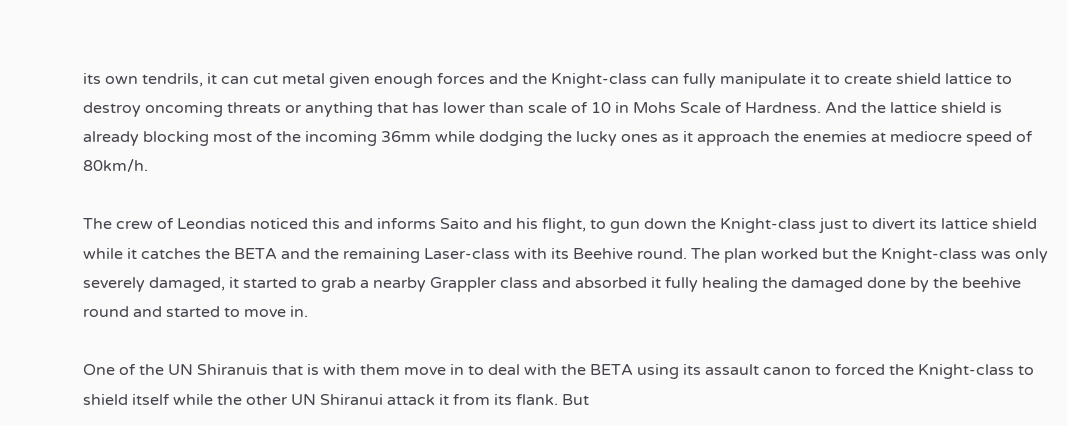its own tendrils, it can cut metal given enough forces and the Knight-class can fully manipulate it to create shield lattice to destroy oncoming threats or anything that has lower than scale of 10 in Mohs Scale of Hardness. And the lattice shield is already blocking most of the incoming 36mm while dodging the lucky ones as it approach the enemies at mediocre speed of 80km/h.

The crew of Leondias noticed this and informs Saito and his flight, to gun down the Knight-class just to divert its lattice shield while it catches the BETA and the remaining Laser-class with its Beehive round. The plan worked but the Knight-class was only severely damaged, it started to grab a nearby Grappler class and absorbed it fully healing the damaged done by the beehive round and started to move in.

One of the UN Shiranuis that is with them move in to deal with the BETA using its assault canon to forced the Knight-class to shield itself while the other UN Shiranui attack it from its flank. But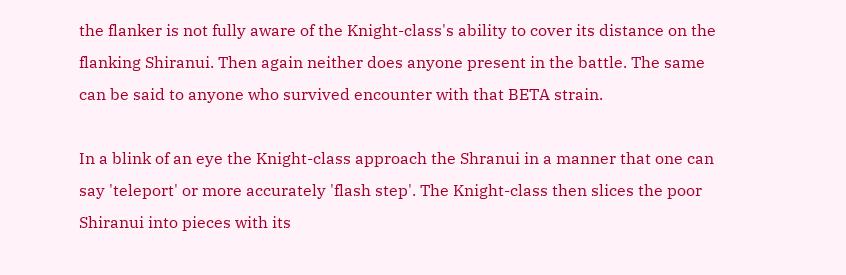the flanker is not fully aware of the Knight-class's ability to cover its distance on the flanking Shiranui. Then again neither does anyone present in the battle. The same can be said to anyone who survived encounter with that BETA strain.

In a blink of an eye the Knight-class approach the Shranui in a manner that one can say 'teleport' or more accurately 'flash step'. The Knight-class then slices the poor Shiranui into pieces with its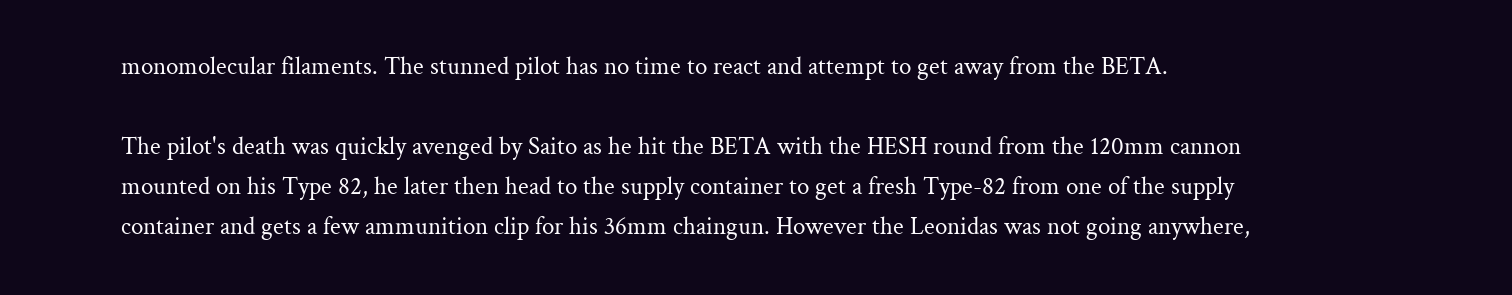monomolecular filaments. The stunned pilot has no time to react and attempt to get away from the BETA.

The pilot's death was quickly avenged by Saito as he hit the BETA with the HESH round from the 120mm cannon mounted on his Type 82, he later then head to the supply container to get a fresh Type-82 from one of the supply container and gets a few ammunition clip for his 36mm chaingun. However the Leonidas was not going anywhere,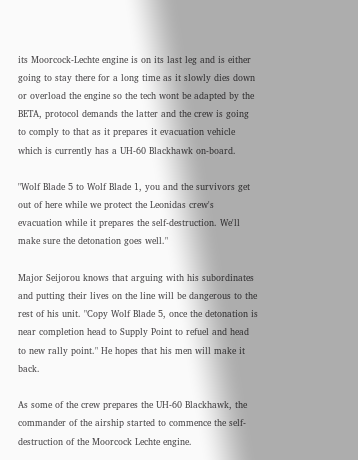its Moorcock-Lechte engine is on its last leg and is either going to stay there for a long time as it slowly dies down or overload the engine so the tech wont be adapted by the BETA, protocol demands the latter and the crew is going to comply to that as it prepares it evacuation vehicle which is currently has a UH-60 Blackhawk on-board.

"Wolf Blade 5 to Wolf Blade 1, you and the survivors get out of here while we protect the Leonidas crew's evacuation while it prepares the self-destruction. We'll make sure the detonation goes well."

Major Seijorou knows that arguing with his subordinates and putting their lives on the line will be dangerous to the rest of his unit. "Copy Wolf Blade 5, once the detonation is near completion head to Supply Point to refuel and head to new rally point." He hopes that his men will make it back.

As some of the crew prepares the UH-60 Blackhawk, the commander of the airship started to commence the self-destruction of the Moorcock Lechte engine.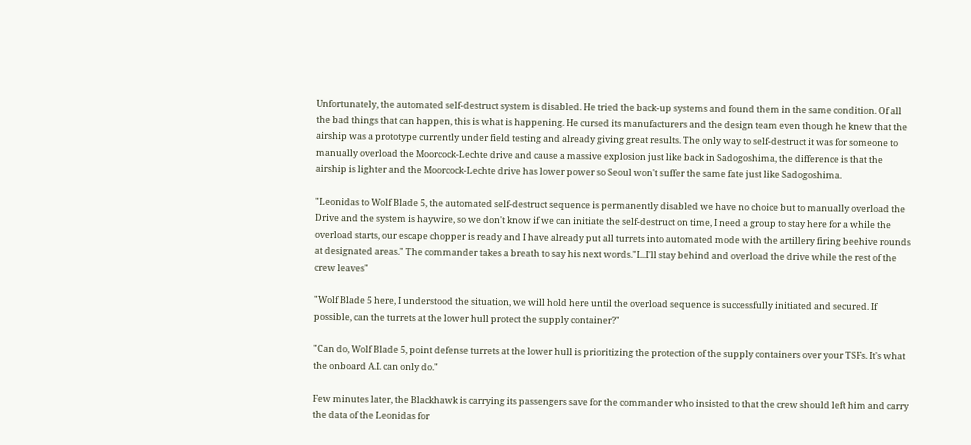Unfortunately, the automated self-destruct system is disabled. He tried the back-up systems and found them in the same condition. Of all the bad things that can happen, this is what is happening. He cursed its manufacturers and the design team even though he knew that the airship was a prototype currently under field testing and already giving great results. The only way to self-destruct it was for someone to manually overload the Moorcock-Lechte drive and cause a massive explosion just like back in Sadogoshima, the difference is that the airship is lighter and the Moorcock-Lechte drive has lower power so Seoul won't suffer the same fate just like Sadogoshima.

"Leonidas to Wolf Blade 5, the automated self-destruct sequence is permanently disabled we have no choice but to manually overload the Drive and the system is haywire, so we don't know if we can initiate the self-destruct on time, I need a group to stay here for a while the overload starts, our escape chopper is ready and I have already put all turrets into automated mode with the artillery firing beehive rounds at designated areas." The commander takes a breath to say his next words."I...I'll stay behind and overload the drive while the rest of the crew leaves"

"Wolf Blade 5 here, I understood the situation, we will hold here until the overload sequence is successfully initiated and secured. If possible, can the turrets at the lower hull protect the supply container?"

"Can do, Wolf Blade 5, point defense turrets at the lower hull is prioritizing the protection of the supply containers over your TSFs. It's what the onboard A.I. can only do."

Few minutes later, the Blackhawk is carrying its passengers save for the commander who insisted to that the crew should left him and carry the data of the Leonidas for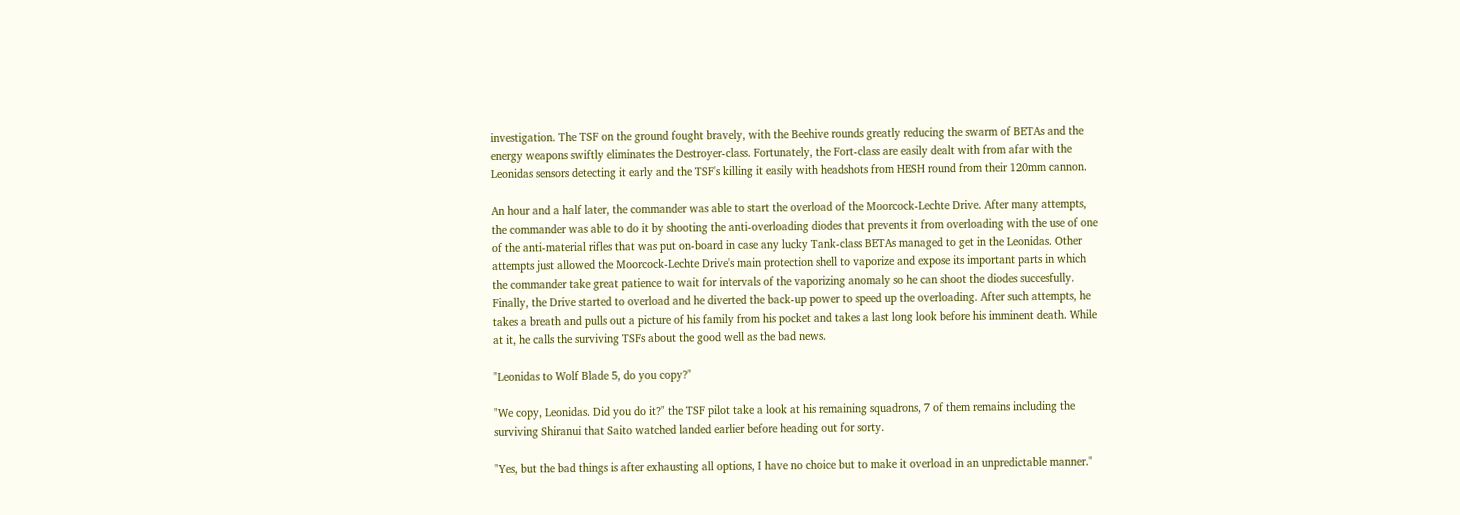investigation. The TSF on the ground fought bravely, with the Beehive rounds greatly reducing the swarm of BETAs and the energy weapons swiftly eliminates the Destroyer-class. Fortunately, the Fort-class are easily dealt with from afar with the Leonidas sensors detecting it early and the TSF's killing it easily with headshots from HESH round from their 120mm cannon.

An hour and a half later, the commander was able to start the overload of the Moorcock-Lechte Drive. After many attempts, the commander was able to do it by shooting the anti-overloading diodes that prevents it from overloading with the use of one of the anti-material rifles that was put on-board in case any lucky Tank-class BETAs managed to get in the Leonidas. Other attempts just allowed the Moorcock-Lechte Drive's main protection shell to vaporize and expose its important parts in which the commander take great patience to wait for intervals of the vaporizing anomaly so he can shoot the diodes succesfully. Finally, the Drive started to overload and he diverted the back-up power to speed up the overloading. After such attempts, he takes a breath and pulls out a picture of his family from his pocket and takes a last long look before his imminent death. While at it, he calls the surviving TSFs about the good well as the bad news.

"Leonidas to Wolf Blade 5, do you copy?"

"We copy, Leonidas. Did you do it?" the TSF pilot take a look at his remaining squadrons, 7 of them remains including the surviving Shiranui that Saito watched landed earlier before heading out for sorty.

"Yes, but the bad things is after exhausting all options, I have no choice but to make it overload in an unpredictable manner."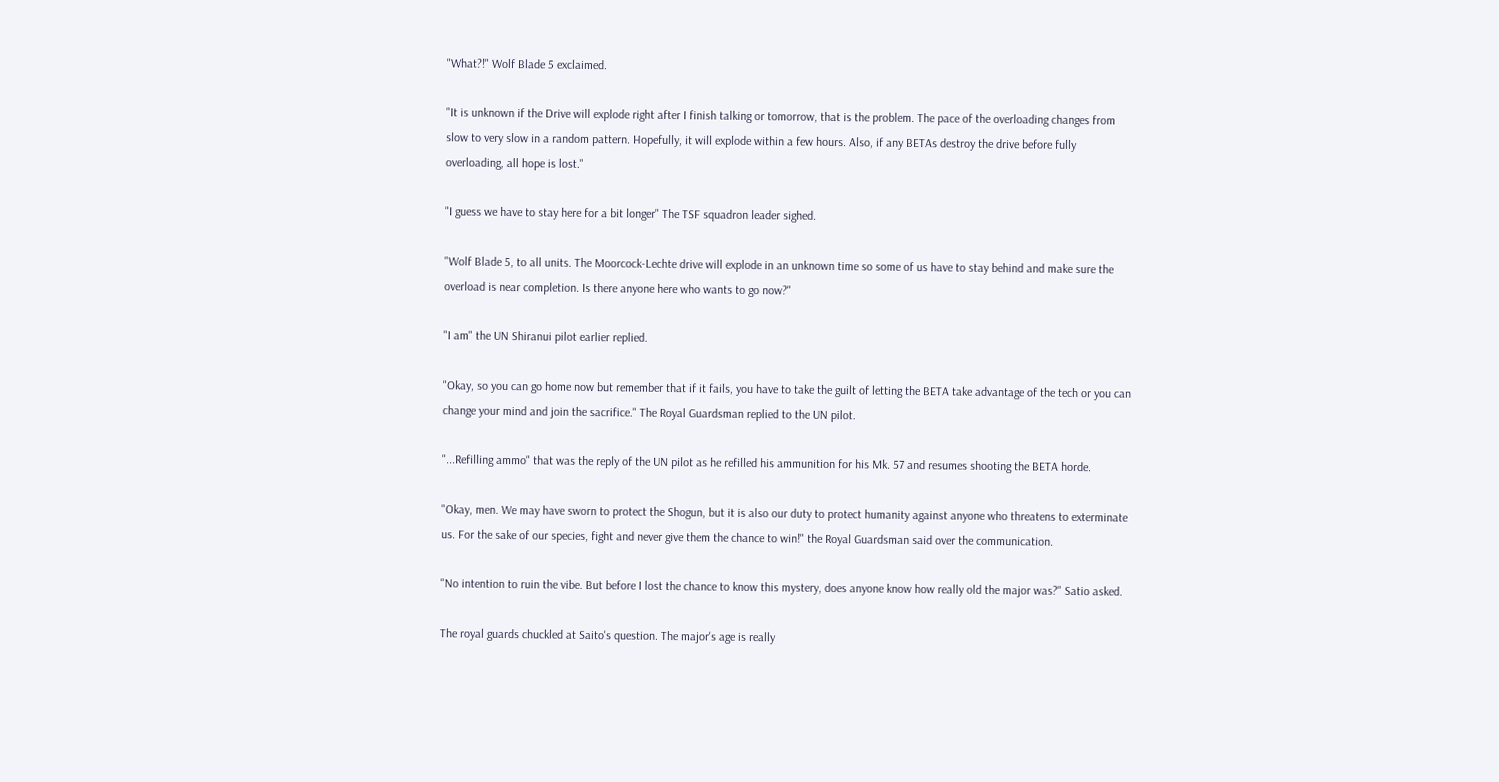"What?!" Wolf Blade 5 exclaimed.

"It is unknown if the Drive will explode right after I finish talking or tomorrow, that is the problem. The pace of the overloading changes from slow to very slow in a random pattern. Hopefully, it will explode within a few hours. Also, if any BETAs destroy the drive before fully overloading, all hope is lost."

"I guess we have to stay here for a bit longer" The TSF squadron leader sighed.

"Wolf Blade 5, to all units. The Moorcock-Lechte drive will explode in an unknown time so some of us have to stay behind and make sure the overload is near completion. Is there anyone here who wants to go now?"

"I am" the UN Shiranui pilot earlier replied.

"Okay, so you can go home now but remember that if it fails, you have to take the guilt of letting the BETA take advantage of the tech or you can change your mind and join the sacrifice." The Royal Guardsman replied to the UN pilot.

"...Refilling ammo" that was the reply of the UN pilot as he refilled his ammunition for his Mk. 57 and resumes shooting the BETA horde.

"Okay, men. We may have sworn to protect the Shogun, but it is also our duty to protect humanity against anyone who threatens to exterminate us. For the sake of our species, fight and never give them the chance to win!" the Royal Guardsman said over the communication.

"No intention to ruin the vibe. But before I lost the chance to know this mystery, does anyone know how really old the major was?" Satio asked.

The royal guards chuckled at Saito's question. The major's age is really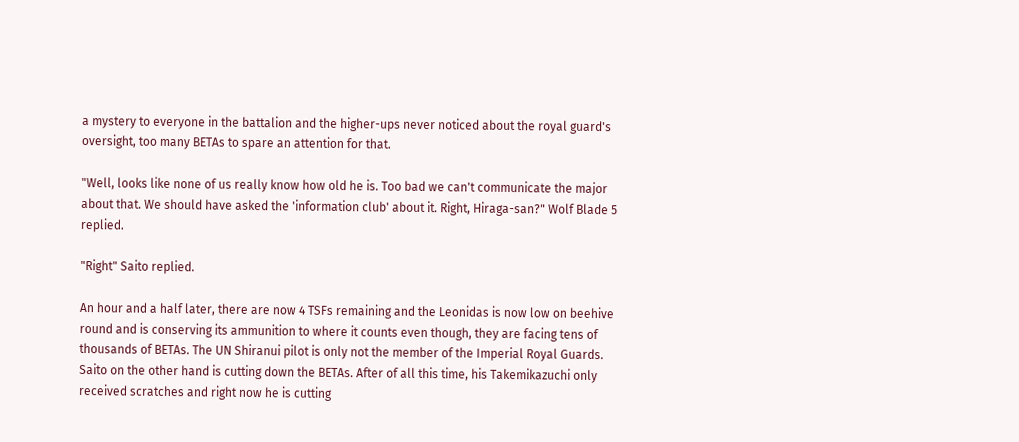a mystery to everyone in the battalion and the higher-ups never noticed about the royal guard's oversight, too many BETAs to spare an attention for that.

"Well, looks like none of us really know how old he is. Too bad we can't communicate the major about that. We should have asked the 'information club' about it. Right, Hiraga-san?" Wolf Blade 5 replied.

"Right" Saito replied.

An hour and a half later, there are now 4 TSFs remaining and the Leonidas is now low on beehive round and is conserving its ammunition to where it counts even though, they are facing tens of thousands of BETAs. The UN Shiranui pilot is only not the member of the Imperial Royal Guards. Saito on the other hand is cutting down the BETAs. After of all this time, his Takemikazuchi only received scratches and right now he is cutting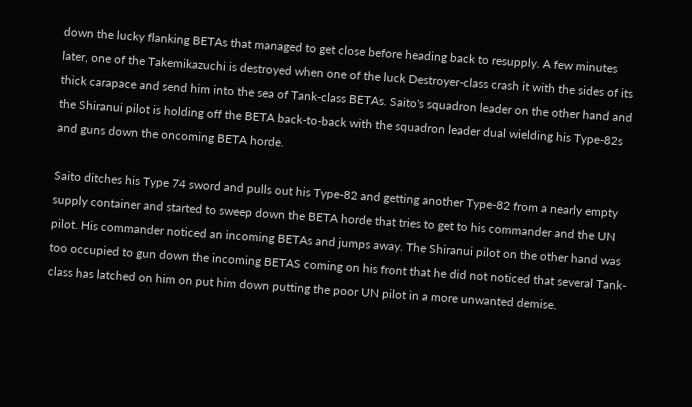down the lucky flanking BETAs that managed to get close before heading back to resupply. A few minutes later, one of the Takemikazuchi is destroyed when one of the luck Destroyer-class crash it with the sides of its thick carapace and send him into the sea of Tank-class BETAs. Saito's squadron leader on the other hand and the Shiranui pilot is holding off the BETA back-to-back with the squadron leader dual wielding his Type-82s and guns down the oncoming BETA horde.

Saito ditches his Type 74 sword and pulls out his Type-82 and getting another Type-82 from a nearly empty supply container and started to sweep down the BETA horde that tries to get to his commander and the UN pilot. His commander noticed an incoming BETAs and jumps away. The Shiranui pilot on the other hand was too occupied to gun down the incoming BETAS coming on his front that he did not noticed that several Tank-class has latched on him on put him down putting the poor UN pilot in a more unwanted demise.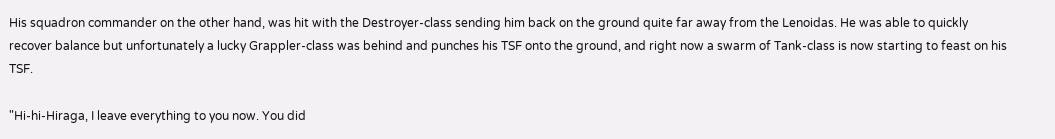His squadron commander on the other hand, was hit with the Destroyer-class sending him back on the ground quite far away from the Lenoidas. He was able to quickly recover balance but unfortunately a lucky Grappler-class was behind and punches his TSF onto the ground, and right now a swarm of Tank-class is now starting to feast on his TSF.

"Hi-hi-Hiraga, I leave everything to you now. You did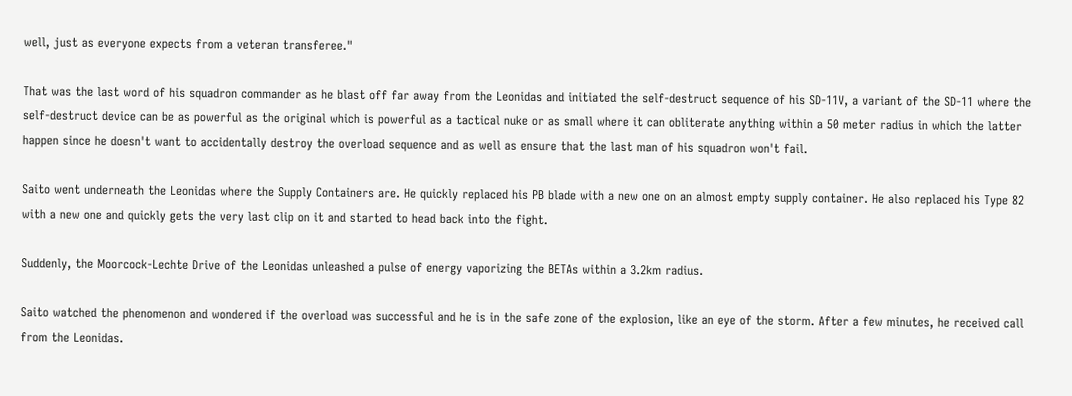well, just as everyone expects from a veteran transferee."

That was the last word of his squadron commander as he blast off far away from the Leonidas and initiated the self-destruct sequence of his SD-11V, a variant of the SD-11 where the self-destruct device can be as powerful as the original which is powerful as a tactical nuke or as small where it can obliterate anything within a 50 meter radius in which the latter happen since he doesn't want to accidentally destroy the overload sequence and as well as ensure that the last man of his squadron won't fail.

Saito went underneath the Leonidas where the Supply Containers are. He quickly replaced his PB blade with a new one on an almost empty supply container. He also replaced his Type 82 with a new one and quickly gets the very last clip on it and started to head back into the fight.

Suddenly, the Moorcock-Lechte Drive of the Leonidas unleashed a pulse of energy vaporizing the BETAs within a 3.2km radius.

Saito watched the phenomenon and wondered if the overload was successful and he is in the safe zone of the explosion, like an eye of the storm. After a few minutes, he received call from the Leonidas.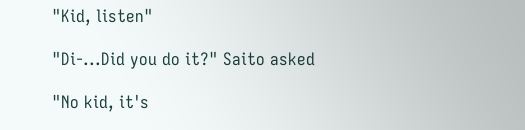"Kid, listen"

"Di-...Did you do it?" Saito asked

"No kid, it's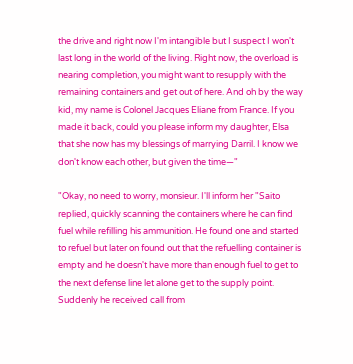the drive and right now I'm intangible but I suspect I won't last long in the world of the living. Right now, the overload is nearing completion, you might want to resupply with the remaining containers and get out of here. And oh by the way kid, my name is Colonel Jacques Eliane from France. If you made it back, could you please inform my daughter, Elsa that she now has my blessings of marrying Darril. I know we don't know each other, but given the time—"

"Okay, no need to worry, monsieur. I'll inform her "Saito replied, quickly scanning the containers where he can find fuel while refilling his ammunition. He found one and started to refuel but later on found out that the refuelling container is empty and he doesn't have more than enough fuel to get to the next defense line let alone get to the supply point. Suddenly he received call from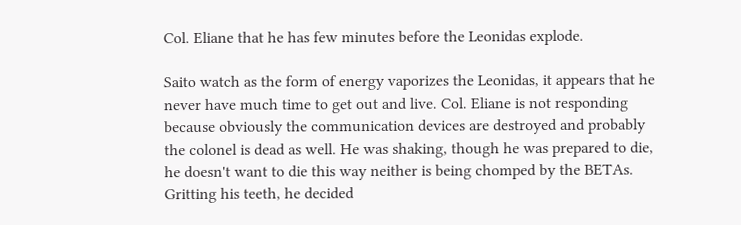Col. Eliane that he has few minutes before the Leonidas explode.

Saito watch as the form of energy vaporizes the Leonidas, it appears that he never have much time to get out and live. Col. Eliane is not responding because obviously the communication devices are destroyed and probably the colonel is dead as well. He was shaking, though he was prepared to die, he doesn't want to die this way neither is being chomped by the BETAs. Gritting his teeth, he decided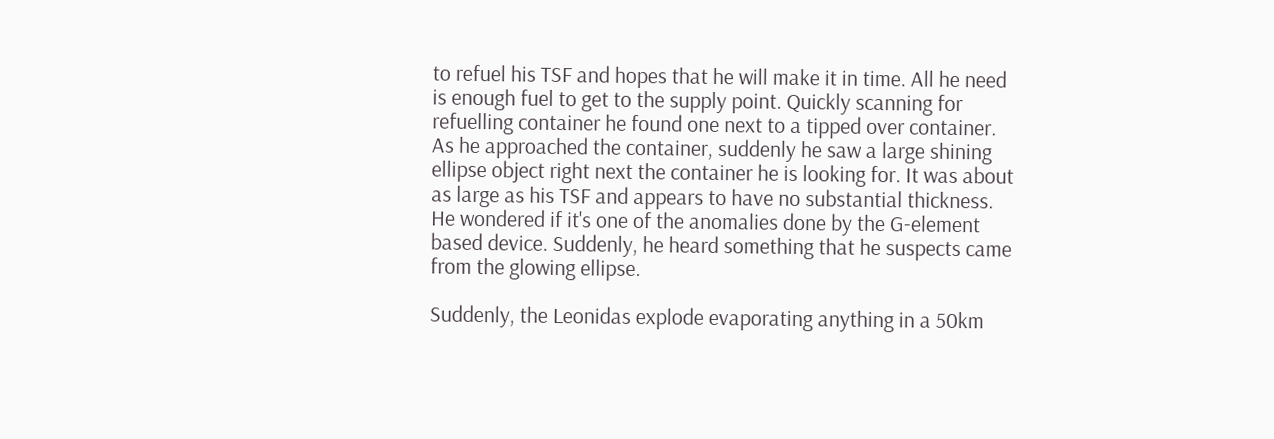to refuel his TSF and hopes that he will make it in time. All he need is enough fuel to get to the supply point. Quickly scanning for refuelling container he found one next to a tipped over container. As he approached the container, suddenly he saw a large shining ellipse object right next the container he is looking for. It was about as large as his TSF and appears to have no substantial thickness. He wondered if it's one of the anomalies done by the G-element based device. Suddenly, he heard something that he suspects came from the glowing ellipse.

Suddenly, the Leonidas explode evaporating anything in a 50km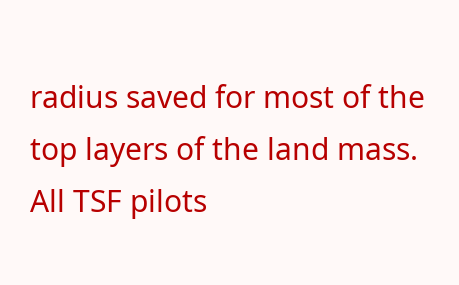radius saved for most of the top layers of the land mass. All TSF pilots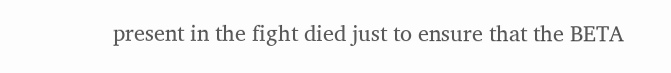present in the fight died just to ensure that the BETA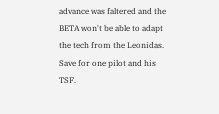advance was faltered and the BETA won't be able to adapt the tech from the Leonidas. Save for one pilot and his TSF.